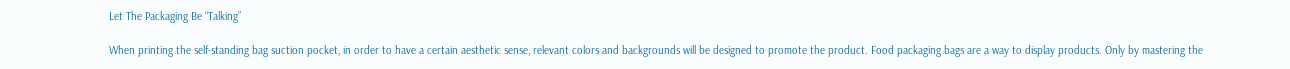Let The Packaging Be “Talking”

When printing the self-standing bag suction pocket, in order to have a certain aesthetic sense, relevant colors and backgrounds will be designed to promote the product. Food packaging bags are a way to display products. Only by mastering the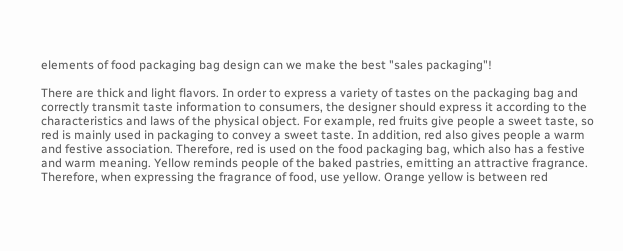elements of food packaging bag design can we make the best "sales packaging"!

There are thick and light flavors. In order to express a variety of tastes on the packaging bag and correctly transmit taste information to consumers, the designer should express it according to the characteristics and laws of the physical object. For example, red fruits give people a sweet taste, so red is mainly used in packaging to convey a sweet taste. In addition, red also gives people a warm and festive association. Therefore, red is used on the food packaging bag, which also has a festive and warm meaning. Yellow reminds people of the baked pastries, emitting an attractive fragrance. Therefore, when expressing the fragrance of food, use yellow. Orange yellow is between red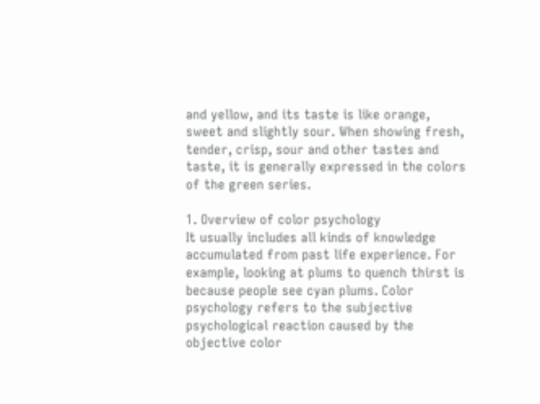and yellow, and its taste is like orange, sweet and slightly sour. When showing fresh, tender, crisp, sour and other tastes and taste, it is generally expressed in the colors of the green series.

1. Overview of color psychology
It usually includes all kinds of knowledge accumulated from past life experience. For example, looking at plums to quench thirst is because people see cyan plums. Color psychology refers to the subjective psychological reaction caused by the objective color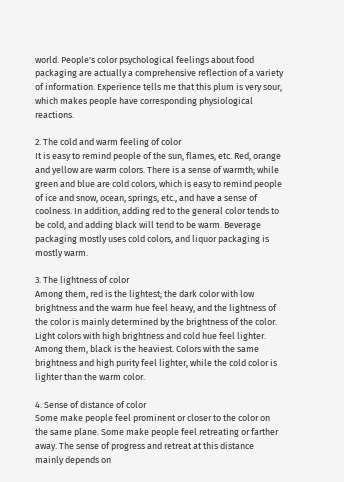world. People's color psychological feelings about food packaging are actually a comprehensive reflection of a variety of information. Experience tells me that this plum is very sour, which makes people have corresponding physiological reactions.

2. The cold and warm feeling of color
It is easy to remind people of the sun, flames, etc. Red, orange and yellow are warm colors. There is a sense of warmth; while green and blue are cold colors, which is easy to remind people of ice and snow, ocean, springs, etc., and have a sense of coolness. In addition, adding red to the general color tends to be cold, and adding black will tend to be warm. Beverage packaging mostly uses cold colors, and liquor packaging is mostly warm.

3. The lightness of color
Among them, red is the lightest; the dark color with low brightness and the warm hue feel heavy, and the lightness of the color is mainly determined by the brightness of the color. Light colors with high brightness and cold hue feel lighter. Among them, black is the heaviest. Colors with the same brightness and high purity feel lighter, while the cold color is lighter than the warm color.

4. Sense of distance of color
Some make people feel prominent or closer to the color on the same plane. Some make people feel retreating or farther away. The sense of progress and retreat at this distance mainly depends on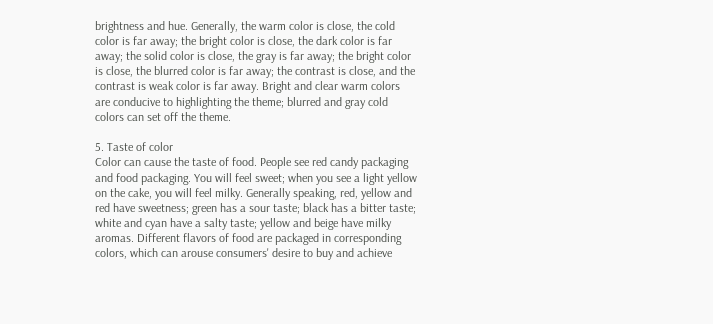brightness and hue. Generally, the warm color is close, the cold color is far away; the bright color is close, the dark color is far away; the solid color is close, the gray is far away; the bright color is close, the blurred color is far away; the contrast is close, and the contrast is weak color is far away. Bright and clear warm colors are conducive to highlighting the theme; blurred and gray cold colors can set off the theme.

5. Taste of color
Color can cause the taste of food. People see red candy packaging and food packaging. You will feel sweet; when you see a light yellow on the cake, you will feel milky. Generally speaking, red, yellow and red have sweetness; green has a sour taste; black has a bitter taste; white and cyan have a salty taste; yellow and beige have milky aromas. Different flavors of food are packaged in corresponding colors, which can arouse consumers' desire to buy and achieve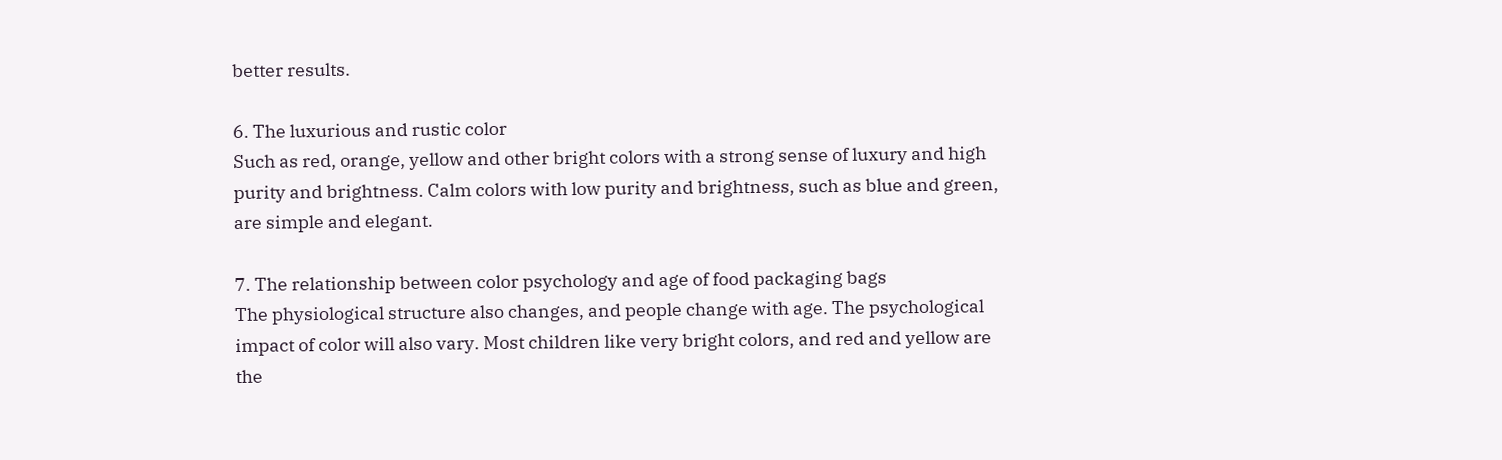better results.

6. The luxurious and rustic color
Such as red, orange, yellow and other bright colors with a strong sense of luxury and high purity and brightness. Calm colors with low purity and brightness, such as blue and green, are simple and elegant.

7. The relationship between color psychology and age of food packaging bags
The physiological structure also changes, and people change with age. The psychological impact of color will also vary. Most children like very bright colors, and red and yellow are the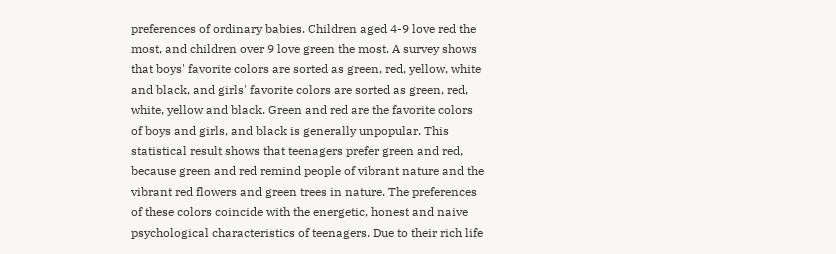preferences of ordinary babies. Children aged 4-9 love red the most, and children over 9 love green the most. A survey shows that boys' favorite colors are sorted as green, red, yellow, white and black, and girls' favorite colors are sorted as green, red, white, yellow and black. Green and red are the favorite colors of boys and girls, and black is generally unpopular. This statistical result shows that teenagers prefer green and red, because green and red remind people of vibrant nature and the vibrant red flowers and green trees in nature. The preferences of these colors coincide with the energetic, honest and naive psychological characteristics of teenagers. Due to their rich life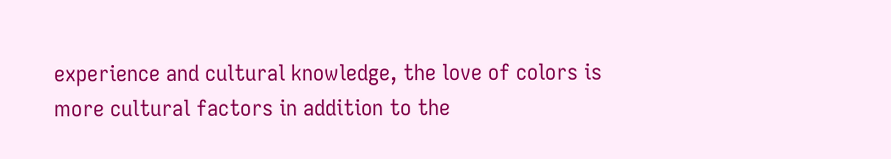experience and cultural knowledge, the love of colors is more cultural factors in addition to the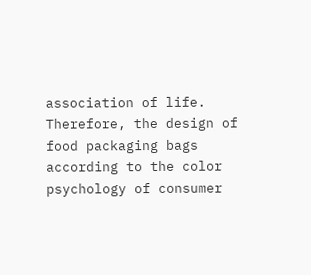association of life. Therefore, the design of food packaging bags according to the color psychology of consumer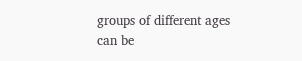groups of different ages can be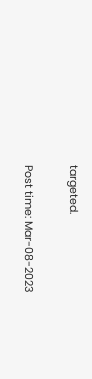targeted.

Post time: Mar-08-2023